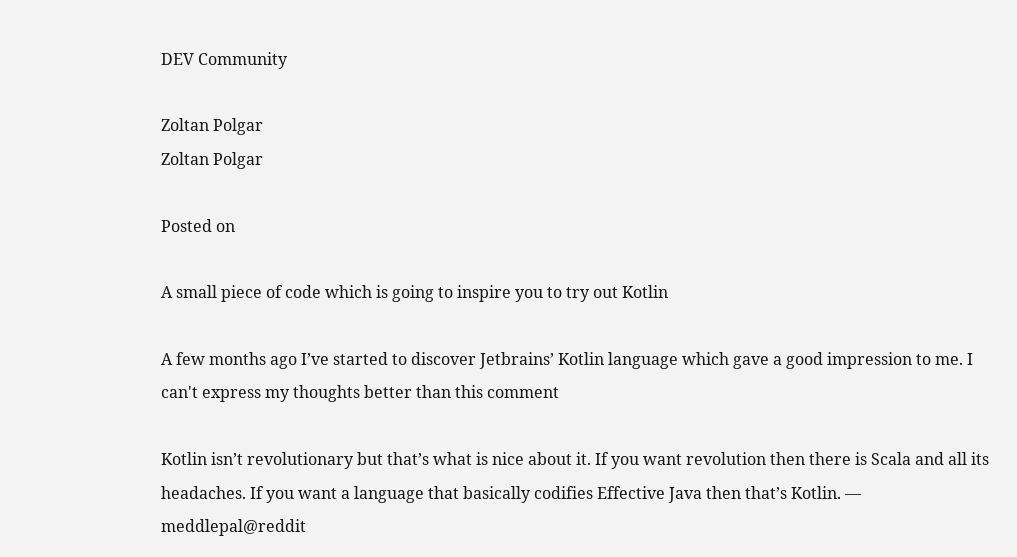DEV Community

Zoltan Polgar
Zoltan Polgar

Posted on

A small piece of code which is going to inspire you to try out Kotlin

A few months ago I’ve started to discover Jetbrains’ Kotlin language which gave a good impression to me. I can't express my thoughts better than this comment

Kotlin isn’t revolutionary but that’s what is nice about it. If you want revolution then there is Scala and all its headaches. If you want a language that basically codifies Effective Java then that’s Kotlin. — meddlepal@reddit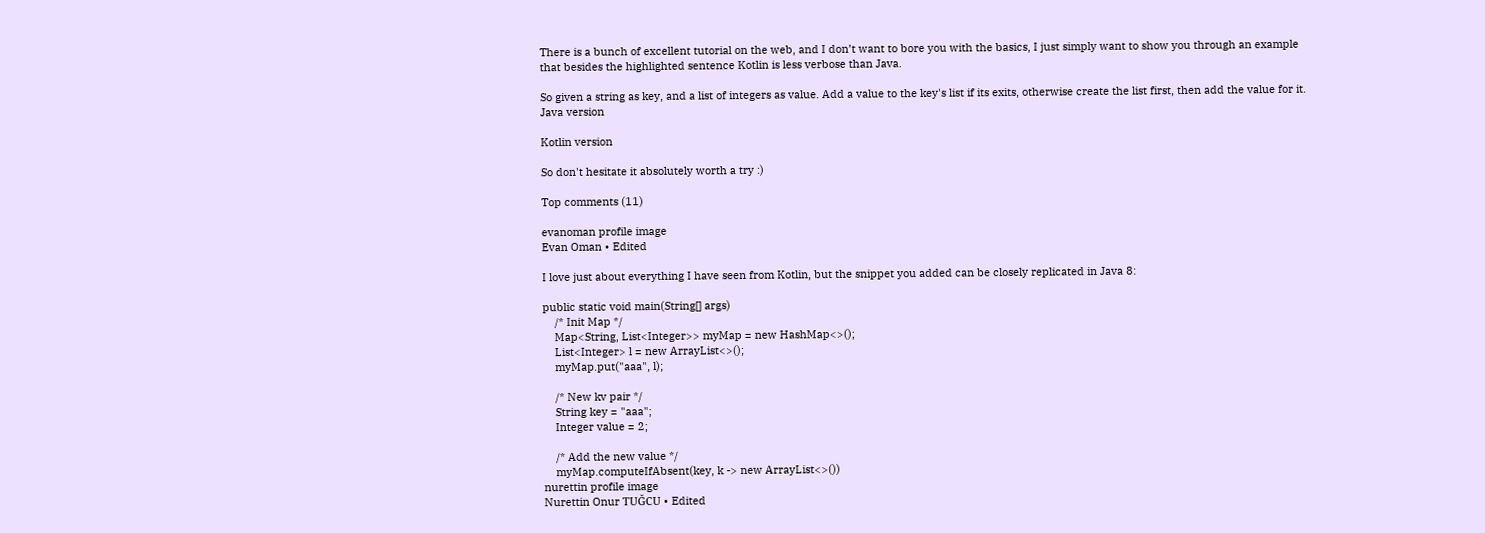There is a bunch of excellent tutorial on the web, and I don’t want to bore you with the basics, I just simply want to show you through an example that besides the highlighted sentence Kotlin is less verbose than Java.

So given a string as key, and a list of integers as value. Add a value to the key's list if its exits, otherwise create the list first, then add the value for it.
Java version

Kotlin version

So don't hesitate it absolutely worth a try :)

Top comments (11)

evanoman profile image
Evan Oman • Edited

I love just about everything I have seen from Kotlin, but the snippet you added can be closely replicated in Java 8:

public static void main(String[] args)
    /* Init Map */
    Map<String, List<Integer>> myMap = new HashMap<>();
    List<Integer> l = new ArrayList<>();
    myMap.put("aaa", l);

    /* New kv pair */
    String key = "aaa";
    Integer value = 2;

    /* Add the new value */
    myMap.computeIfAbsent(key, k -> new ArrayList<>())
nurettin profile image
Nurettin Onur TUĞCU • Edited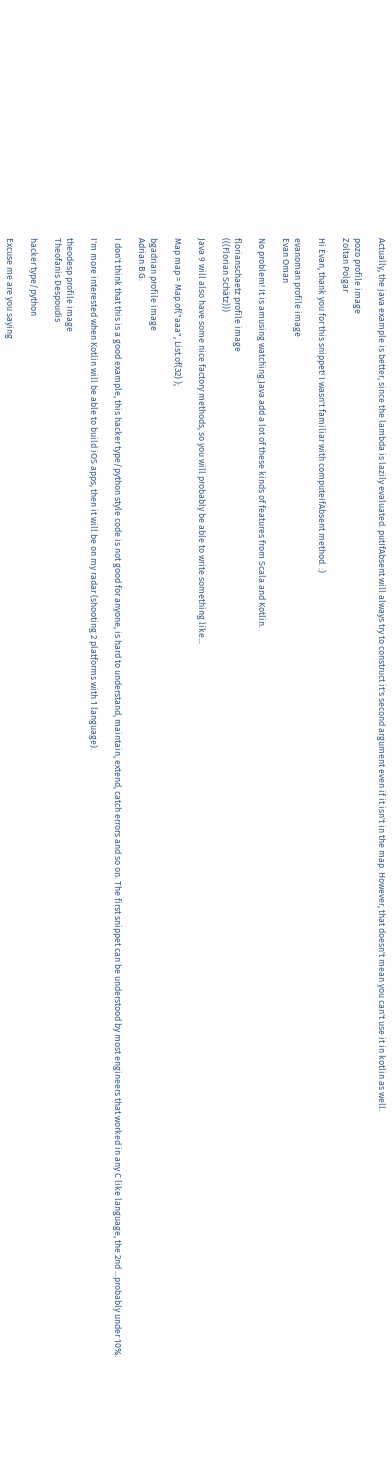Actually, the java example is better, since the lambda is lazily evaluated. putIfAbsent will always try to construct it's second argument even if it isn't in the map. However, that doesn't mean you can't use it in kotlin as well.

pozo profile image
Zoltan Polgar

Hi Evan, thank you for this snippet! I wasn't familiar with computeIfAbsent method. :)

evanoman profile image
Evan Oman

No problem! It is amusing watching Java add a lot of these kinds of features from Scala and Kotlin.

florianschaetz profile image
(((Florian Schätz)))

Java 9 will also have some nice factory methods, so you will probably be able to write something like...

Map map = Map.of("aaa", List.of(32) );

bgadrian profile image
Adrian B.G.

I don't think that this is a good example, this hacker type/python style code is not good for anyone, is hard to understand, maintain, extend, catch errors and so on. The first snippet can be understood by most engineers that worked in any C like language, the 2nd ...probably under 10%.

I'm more interested when Kotlin will be able to build iOS apps, then it will be on my radar (shooting 2 platforms with 1 language).

theodesp profile image
Theofanis Despoudis

hacker type/python

Excuse me are you saying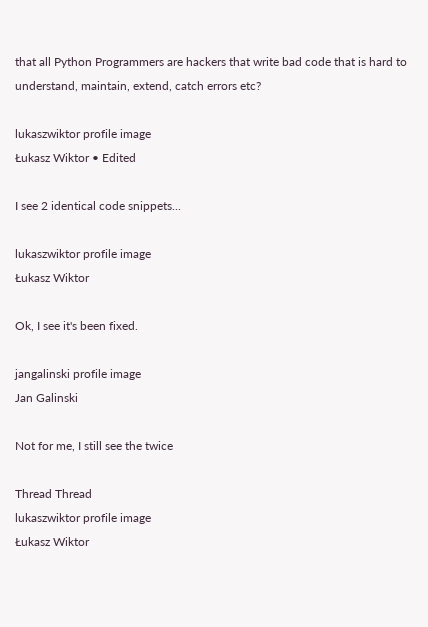that all Python Programmers are hackers that write bad code that is hard to understand, maintain, extend, catch errors etc?

lukaszwiktor profile image
Łukasz Wiktor • Edited

I see 2 identical code snippets...

lukaszwiktor profile image
Łukasz Wiktor

Ok, I see it's been fixed.

jangalinski profile image
Jan Galinski

Not for me, I still see the twice

Thread Thread
lukaszwiktor profile image
Łukasz Wiktor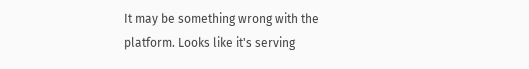It may be something wrong with the platform. Looks like it's serving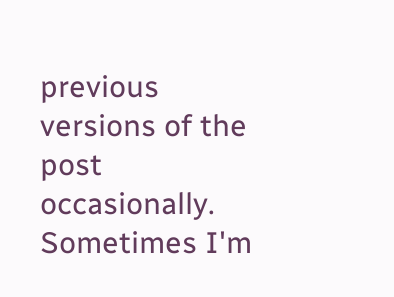previous versions of the post occasionally. Sometimes I'm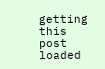getting this post loaded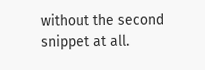without the second snippet at all.